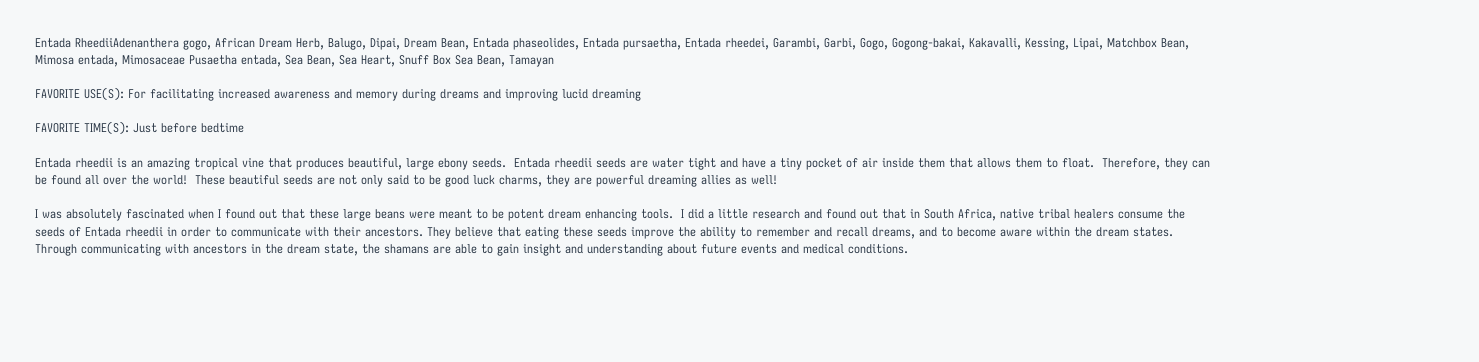Entada RheediiAdenanthera gogo, African Dream Herb, Balugo, Dipai, Dream Bean, Entada phaseolides, Entada pursaetha, Entada rheedei, Garambi, Garbi, Gogo, Gogong-bakai, Kakavalli, Kessing, Lipai, Matchbox Bean, Mimosa entada, Mimosaceae Pusaetha entada, Sea Bean, Sea Heart, Snuff Box Sea Bean, Tamayan

FAVORITE USE(S): For facilitating increased awareness and memory during dreams and improving lucid dreaming

FAVORITE TIME(S): Just before bedtime

Entada rheedii is an amazing tropical vine that produces beautiful, large ebony seeds.  Entada rheedii seeds are water tight and have a tiny pocket of air inside them that allows them to float.  Therefore, they can be found all over the world!  These beautiful seeds are not only said to be good luck charms, they are powerful dreaming allies as well!

I was absolutely fascinated when I found out that these large beans were meant to be potent dream enhancing tools.  I did a little research and found out that in South Africa, native tribal healers consume the seeds of Entada rheedii in order to communicate with their ancestors. They believe that eating these seeds improve the ability to remember and recall dreams, and to become aware within the dream states.  Through communicating with ancestors in the dream state, the shamans are able to gain insight and understanding about future events and medical conditions.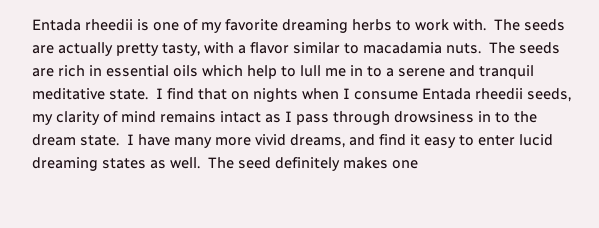Entada rheedii is one of my favorite dreaming herbs to work with.  The seeds are actually pretty tasty, with a flavor similar to macadamia nuts.  The seeds are rich in essential oils which help to lull me in to a serene and tranquil meditative state.  I find that on nights when I consume Entada rheedii seeds, my clarity of mind remains intact as I pass through drowsiness in to the dream state.  I have many more vivid dreams, and find it easy to enter lucid dreaming states as well.  The seed definitely makes one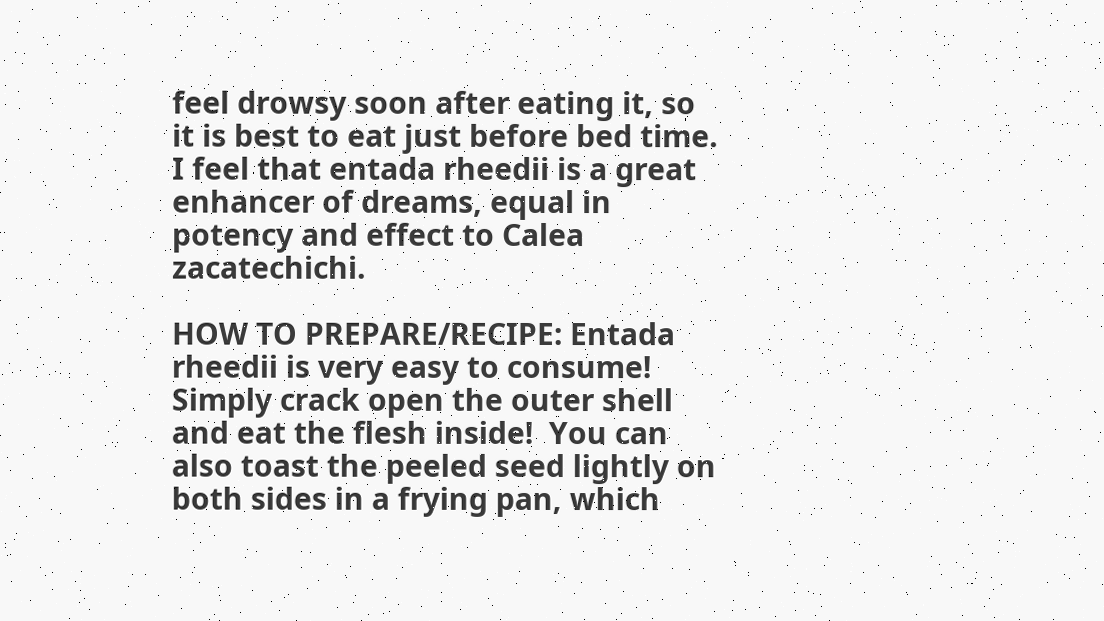feel drowsy soon after eating it, so it is best to eat just before bed time.  I feel that entada rheedii is a great enhancer of dreams, equal in potency and effect to Calea zacatechichi.

HOW TO PREPARE/RECIPE: Entada rheedii is very easy to consume!  Simply crack open the outer shell and eat the flesh inside!  You can also toast the peeled seed lightly on both sides in a frying pan, which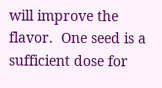will improve the flavor.  One seed is a sufficient dose for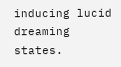inducing lucid dreaming states.